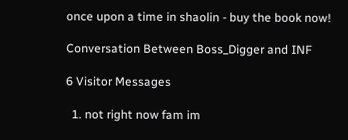once upon a time in shaolin - buy the book now!

Conversation Between Boss_Digger and INF

6 Visitor Messages

  1. not right now fam im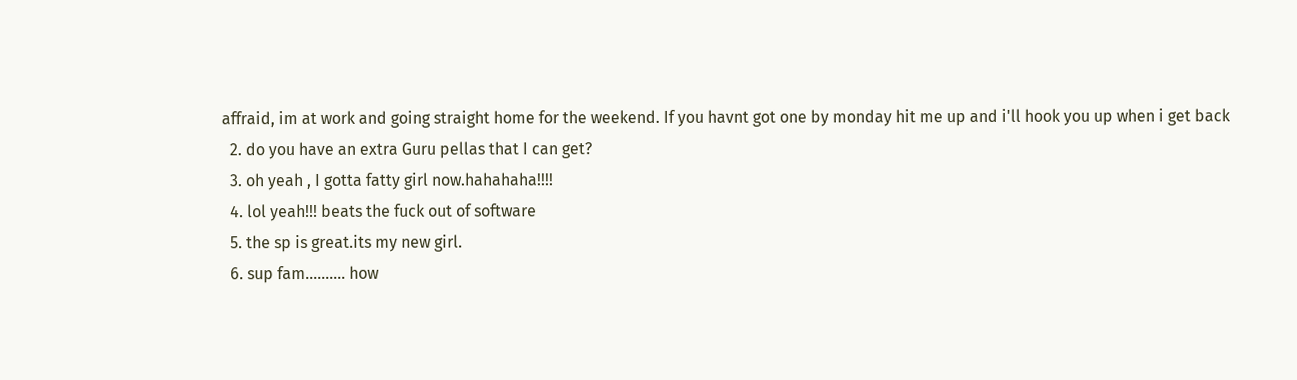affraid, im at work and going straight home for the weekend. If you havnt got one by monday hit me up and i'll hook you up when i get back
  2. do you have an extra Guru pellas that I can get?
  3. oh yeah , I gotta fatty girl now.hahahaha!!!!
  4. lol yeah!!! beats the fuck out of software
  5. the sp is great.its my new girl.
  6. sup fam.......... how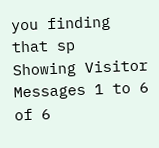you finding that sp
Showing Visitor Messages 1 to 6 of 6